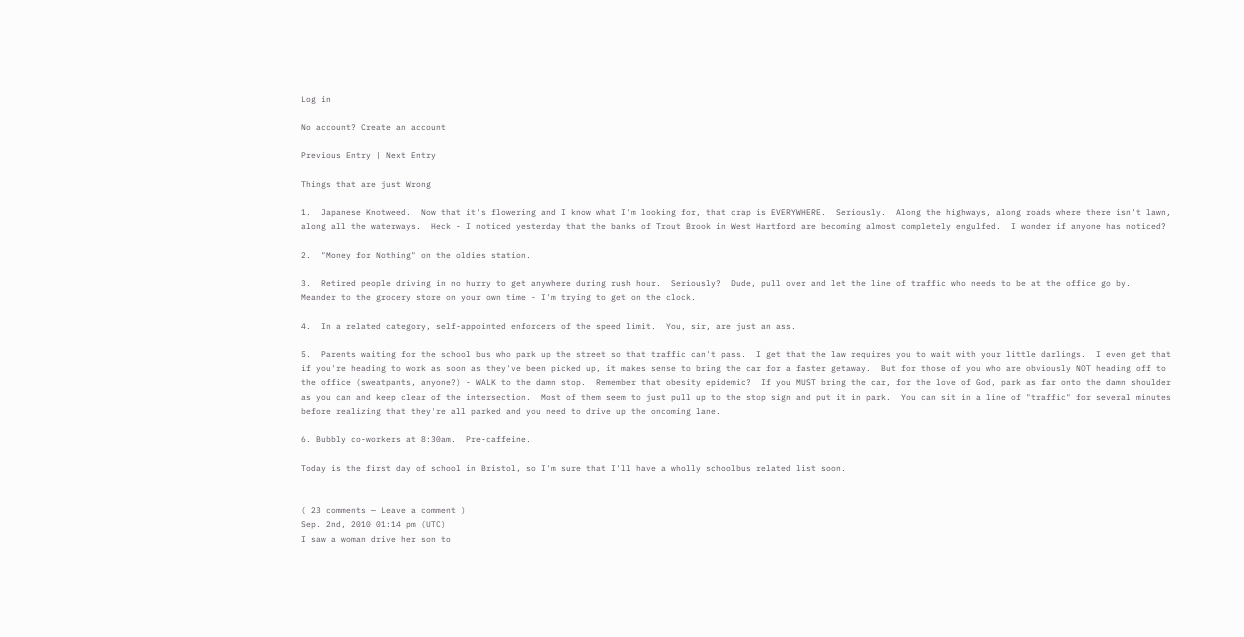Log in

No account? Create an account

Previous Entry | Next Entry

Things that are just Wrong

1.  Japanese Knotweed.  Now that it's flowering and I know what I'm looking for, that crap is EVERYWHERE.  Seriously.  Along the highways, along roads where there isn't lawn, along all the waterways.  Heck - I noticed yesterday that the banks of Trout Brook in West Hartford are becoming almost completely engulfed.  I wonder if anyone has noticed?

2.  "Money for Nothing" on the oldies station.

3.  Retired people driving in no hurry to get anywhere during rush hour.  Seriously?  Dude, pull over and let the line of traffic who needs to be at the office go by.  Meander to the grocery store on your own time - I'm trying to get on the clock.

4.  In a related category, self-appointed enforcers of the speed limit.  You, sir, are just an ass.

5.  Parents waiting for the school bus who park up the street so that traffic can't pass.  I get that the law requires you to wait with your little darlings.  I even get that if you're heading to work as soon as they've been picked up, it makes sense to bring the car for a faster getaway.  But for those of you who are obviously NOT heading off to the office (sweatpants, anyone?) - WALK to the damn stop.  Remember that obesity epidemic?  If you MUST bring the car, for the love of God, park as far onto the damn shoulder as you can and keep clear of the intersection.  Most of them seem to just pull up to the stop sign and put it in park.  You can sit in a line of "traffic" for several minutes before realizing that they're all parked and you need to drive up the oncoming lane.

6. Bubbly co-workers at 8:30am.  Pre-caffeine.

Today is the first day of school in Bristol, so I'm sure that I'll have a wholly schoolbus related list soon.


( 23 comments — Leave a comment )
Sep. 2nd, 2010 01:14 pm (UTC)
I saw a woman drive her son to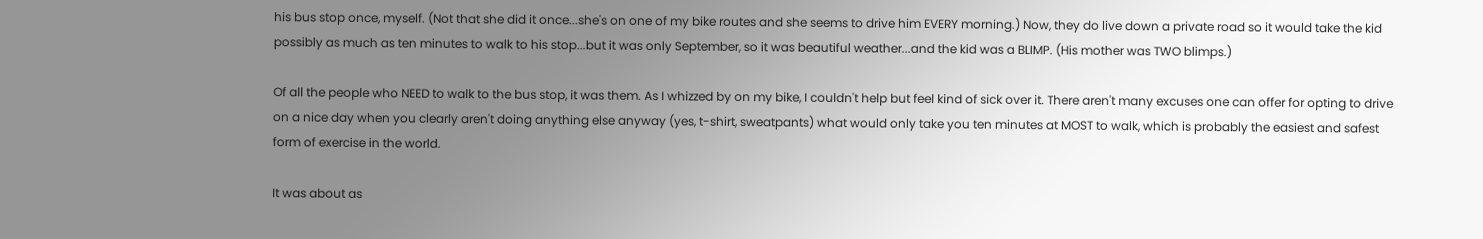his bus stop once, myself. (Not that she did it once...she's on one of my bike routes and she seems to drive him EVERY morning.) Now, they do live down a private road so it would take the kid possibly as much as ten minutes to walk to his stop...but it was only September, so it was beautiful weather...and the kid was a BLIMP. (His mother was TWO blimps.)

Of all the people who NEED to walk to the bus stop, it was them. As I whizzed by on my bike, I couldn't help but feel kind of sick over it. There aren't many excuses one can offer for opting to drive on a nice day when you clearly aren't doing anything else anyway (yes, t-shirt, sweatpants) what would only take you ten minutes at MOST to walk, which is probably the easiest and safest form of exercise in the world.

It was about as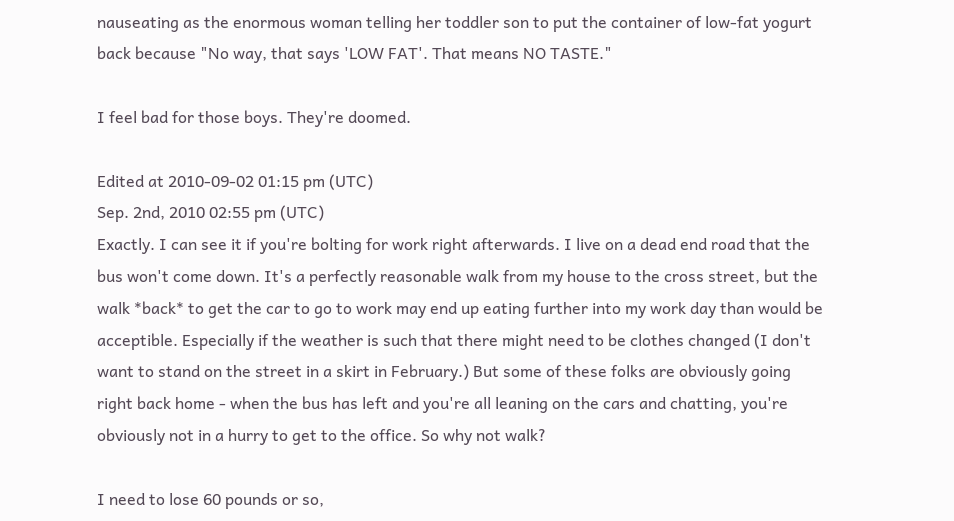nauseating as the enormous woman telling her toddler son to put the container of low-fat yogurt back because "No way, that says 'LOW FAT'. That means NO TASTE."

I feel bad for those boys. They're doomed.

Edited at 2010-09-02 01:15 pm (UTC)
Sep. 2nd, 2010 02:55 pm (UTC)
Exactly. I can see it if you're bolting for work right afterwards. I live on a dead end road that the bus won't come down. It's a perfectly reasonable walk from my house to the cross street, but the walk *back* to get the car to go to work may end up eating further into my work day than would be acceptible. Especially if the weather is such that there might need to be clothes changed (I don't want to stand on the street in a skirt in February.) But some of these folks are obviously going right back home - when the bus has left and you're all leaning on the cars and chatting, you're obviously not in a hurry to get to the office. So why not walk?

I need to lose 60 pounds or so,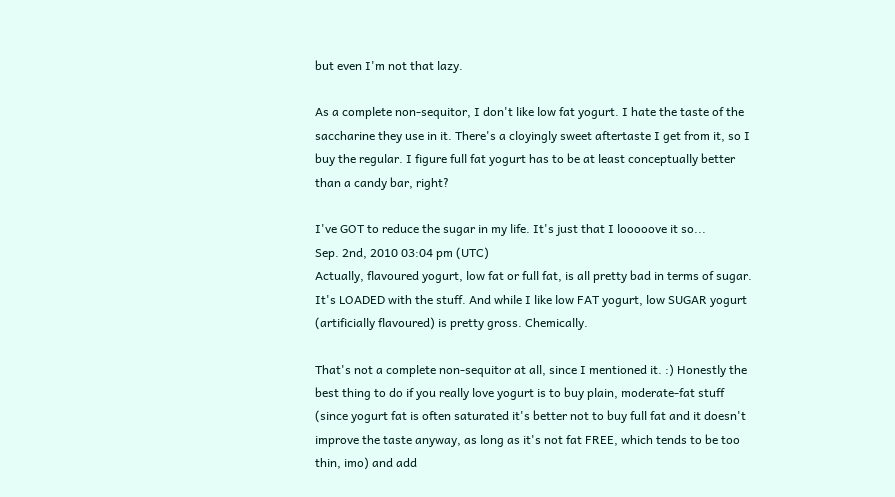but even I'm not that lazy.

As a complete non-sequitor, I don't like low fat yogurt. I hate the taste of the saccharine they use in it. There's a cloyingly sweet aftertaste I get from it, so I buy the regular. I figure full fat yogurt has to be at least conceptually better than a candy bar, right?

I've GOT to reduce the sugar in my life. It's just that I looooove it so...
Sep. 2nd, 2010 03:04 pm (UTC)
Actually, flavoured yogurt, low fat or full fat, is all pretty bad in terms of sugar. It's LOADED with the stuff. And while I like low FAT yogurt, low SUGAR yogurt (artificially flavoured) is pretty gross. Chemically.

That's not a complete non-sequitor at all, since I mentioned it. :) Honestly the best thing to do if you really love yogurt is to buy plain, moderate-fat stuff (since yogurt fat is often saturated it's better not to buy full fat and it doesn't improve the taste anyway, as long as it's not fat FREE, which tends to be too thin, imo) and add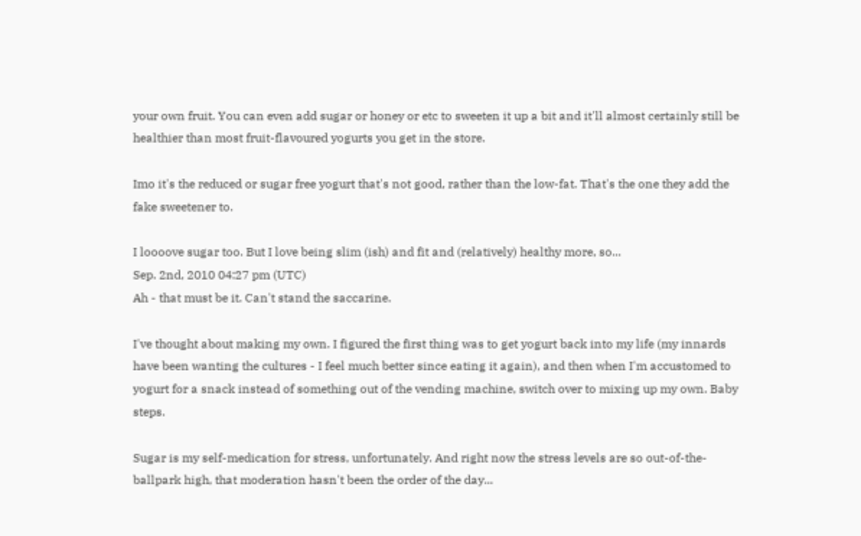your own fruit. You can even add sugar or honey or etc to sweeten it up a bit and it'll almost certainly still be healthier than most fruit-flavoured yogurts you get in the store.

Imo it's the reduced or sugar free yogurt that's not good, rather than the low-fat. That's the one they add the fake sweetener to.

I loooove sugar too. But I love being slim (ish) and fit and (relatively) healthy more, so...
Sep. 2nd, 2010 04:27 pm (UTC)
Ah - that must be it. Can't stand the saccarine.

I've thought about making my own. I figured the first thing was to get yogurt back into my life (my innards have been wanting the cultures - I feel much better since eating it again), and then when I'm accustomed to yogurt for a snack instead of something out of the vending machine, switch over to mixing up my own. Baby steps.

Sugar is my self-medication for stress, unfortunately. And right now the stress levels are so out-of-the-ballpark high, that moderation hasn't been the order of the day...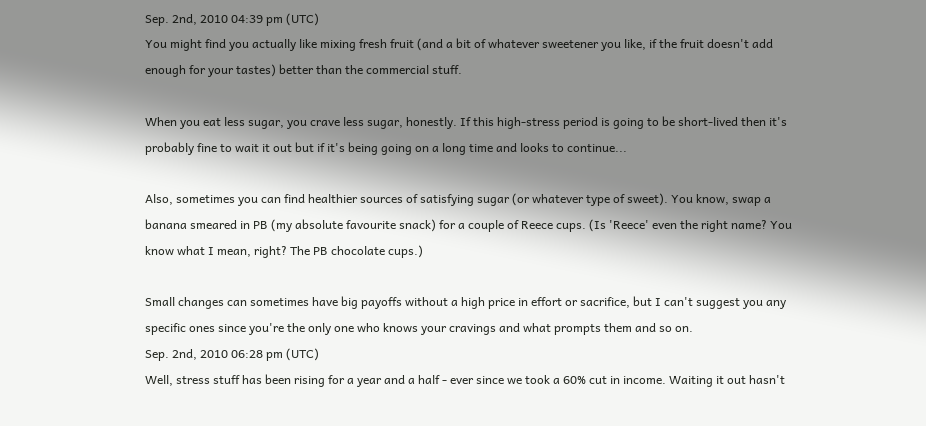Sep. 2nd, 2010 04:39 pm (UTC)
You might find you actually like mixing fresh fruit (and a bit of whatever sweetener you like, if the fruit doesn't add enough for your tastes) better than the commercial stuff.

When you eat less sugar, you crave less sugar, honestly. If this high-stress period is going to be short-lived then it's probably fine to wait it out but if it's being going on a long time and looks to continue...

Also, sometimes you can find healthier sources of satisfying sugar (or whatever type of sweet). You know, swap a banana smeared in PB (my absolute favourite snack) for a couple of Reece cups. (Is 'Reece' even the right name? You know what I mean, right? The PB chocolate cups.)

Small changes can sometimes have big payoffs without a high price in effort or sacrifice, but I can't suggest you any specific ones since you're the only one who knows your cravings and what prompts them and so on.
Sep. 2nd, 2010 06:28 pm (UTC)
Well, stress stuff has been rising for a year and a half - ever since we took a 60% cut in income. Waiting it out hasn't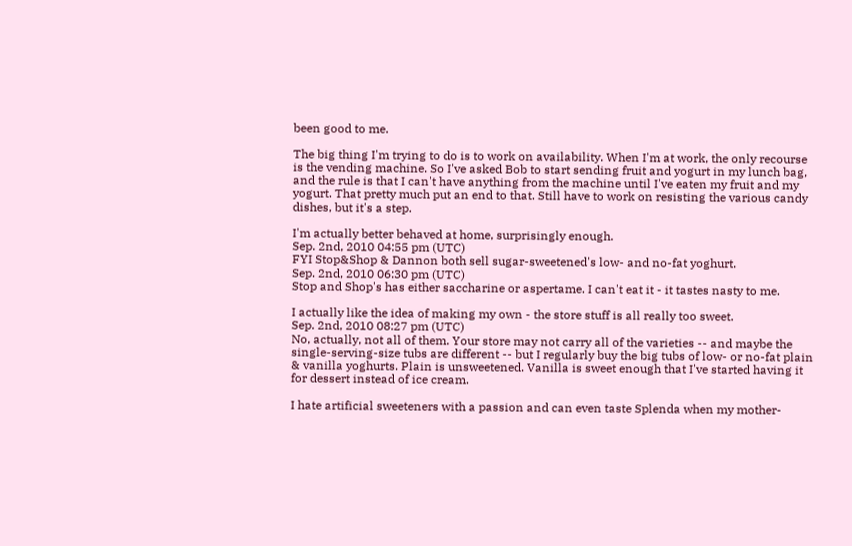been good to me.

The big thing I'm trying to do is to work on availability. When I'm at work, the only recourse is the vending machine. So I've asked Bob to start sending fruit and yogurt in my lunch bag, and the rule is that I can't have anything from the machine until I've eaten my fruit and my yogurt. That pretty much put an end to that. Still have to work on resisting the various candy dishes, but it's a step.

I'm actually better behaved at home, surprisingly enough.
Sep. 2nd, 2010 04:55 pm (UTC)
FYI Stop&Shop & Dannon both sell sugar-sweetened's low- and no-fat yoghurt.
Sep. 2nd, 2010 06:30 pm (UTC)
Stop and Shop's has either saccharine or aspertame. I can't eat it - it tastes nasty to me.

I actually like the idea of making my own - the store stuff is all really too sweet.
Sep. 2nd, 2010 08:27 pm (UTC)
No, actually, not all of them. Your store may not carry all of the varieties -- and maybe the single-serving-size tubs are different -- but I regularly buy the big tubs of low- or no-fat plain & vanilla yoghurts. Plain is unsweetened. Vanilla is sweet enough that I've started having it for dessert instead of ice cream.

I hate artificial sweeteners with a passion and can even taste Splenda when my mother-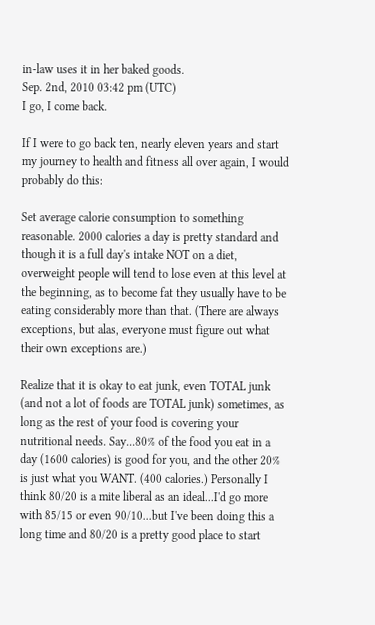in-law uses it in her baked goods.
Sep. 2nd, 2010 03:42 pm (UTC)
I go, I come back.

If I were to go back ten, nearly eleven years and start my journey to health and fitness all over again, I would probably do this:

Set average calorie consumption to something reasonable. 2000 calories a day is pretty standard and though it is a full day's intake NOT on a diet, overweight people will tend to lose even at this level at the beginning, as to become fat they usually have to be eating considerably more than that. (There are always exceptions, but alas, everyone must figure out what their own exceptions are.)

Realize that it is okay to eat junk, even TOTAL junk (and not a lot of foods are TOTAL junk) sometimes, as long as the rest of your food is covering your nutritional needs. Say...80% of the food you eat in a day (1600 calories) is good for you, and the other 20% is just what you WANT. (400 calories.) Personally I think 80/20 is a mite liberal as an ideal...I'd go more with 85/15 or even 90/10...but I've been doing this a long time and 80/20 is a pretty good place to start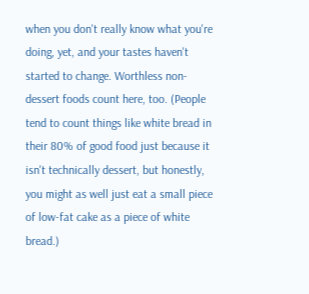when you don't really know what you're doing, yet, and your tastes haven't started to change. Worthless non-dessert foods count here, too. (People tend to count things like white bread in their 80% of good food just because it isn't technically dessert, but honestly, you might as well just eat a small piece of low-fat cake as a piece of white bread.)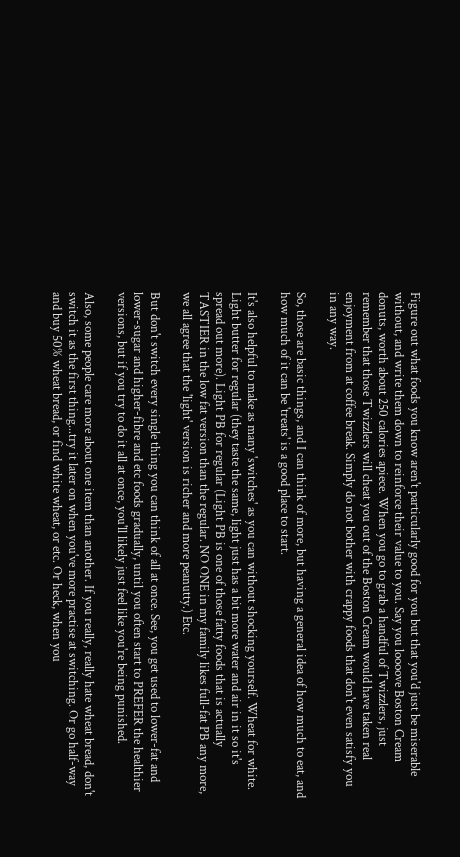Figure out what foods you know aren't particularly good for you but that you'd just be miserable without, and write them down to reinforce their value to you. Say you loooove Boston Cream donuts, worth about 250 calories apiece. When you go to grab a handful of Twizzlers, just remember that those Twizzlers will cheat you out of the Boston Cream would have taken real enjoyment from at coffee break. Simply do not bother with crappy foods that don't even satisfy you in any way.

So, those are basic things, and I can think of more, but having a general idea of how much to eat, and how much of it can be 'treats' is a good place to start.

It's also helpful to make as many 'switches' as you can without shocking yourself. Wheat for white. Light butter for regular (they taste the same, light just has a bit more water and air in it so it's spread out more). Light PB for regular (Light PB is one of those fatty foods that is actually TASTIER in the low fat version than the regular. NO ONE in my family likes full-fat PB any more, we all agree that the 'light' version is richer and more peanutty.) Etc.

But don't switch every single thing you can think of all at once. See, you get used to lower-fat and lower-sugar and higher-fibre and etc foods gradually, until you often start to PREFER the healthier versions, but if you try to do it all at once, you'll likely just feel like you're being punished.

Also, some people care more about one item than another. If you really, really hate wheat bread, don't switch it as the first thing...try it later on when you've more practise at switching. Or go half-way and buy 50% wheat bread, or find white wheat, or etc. Or heck, when you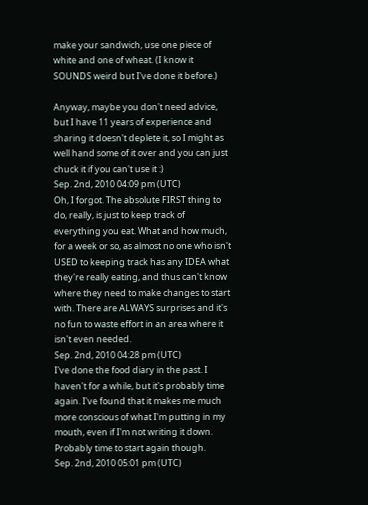make your sandwich, use one piece of white and one of wheat. (I know it SOUNDS weird but I've done it before.)

Anyway, maybe you don't need advice, but I have 11 years of experience and sharing it doesn't deplete it, so I might as well hand some of it over and you can just chuck it if you can't use it :)
Sep. 2nd, 2010 04:09 pm (UTC)
Oh, I forgot. The absolute FIRST thing to do, really, is just to keep track of everything you eat. What and how much, for a week or so, as almost no one who isn't USED to keeping track has any IDEA what they're really eating, and thus can't know where they need to make changes to start with. There are ALWAYS surprises and it's no fun to waste effort in an area where it isn't even needed.
Sep. 2nd, 2010 04:28 pm (UTC)
I've done the food diary in the past. I haven't for a while, but it's probably time again. I've found that it makes me much more conscious of what I'm putting in my mouth, even if I'm not writing it down. Probably time to start again though.
Sep. 2nd, 2010 05:01 pm (UTC)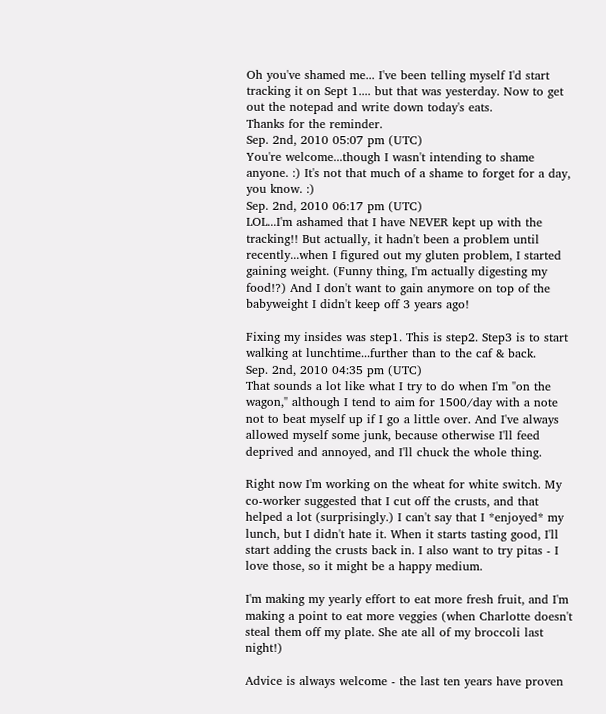Oh you've shamed me... I've been telling myself I'd start tracking it on Sept 1.... but that was yesterday. Now to get out the notepad and write down today's eats.
Thanks for the reminder.
Sep. 2nd, 2010 05:07 pm (UTC)
You're welcome...though I wasn't intending to shame anyone. :) It's not that much of a shame to forget for a day, you know. :)
Sep. 2nd, 2010 06:17 pm (UTC)
LOL...I'm ashamed that I have NEVER kept up with the tracking!! But actually, it hadn't been a problem until recently...when I figured out my gluten problem, I started gaining weight. (Funny thing, I'm actually digesting my food!?) And I don't want to gain anymore on top of the babyweight I didn't keep off 3 years ago!

Fixing my insides was step1. This is step2. Step3 is to start walking at lunchtime...further than to the caf & back.
Sep. 2nd, 2010 04:35 pm (UTC)
That sounds a lot like what I try to do when I'm "on the wagon," although I tend to aim for 1500/day with a note not to beat myself up if I go a little over. And I've always allowed myself some junk, because otherwise I'll feed deprived and annoyed, and I'll chuck the whole thing.

Right now I'm working on the wheat for white switch. My co-worker suggested that I cut off the crusts, and that helped a lot (surprisingly.) I can't say that I *enjoyed* my lunch, but I didn't hate it. When it starts tasting good, I'll start adding the crusts back in. I also want to try pitas - I love those, so it might be a happy medium.

I'm making my yearly effort to eat more fresh fruit, and I'm making a point to eat more veggies (when Charlotte doesn't steal them off my plate. She ate all of my broccoli last night!)

Advice is always welcome - the last ten years have proven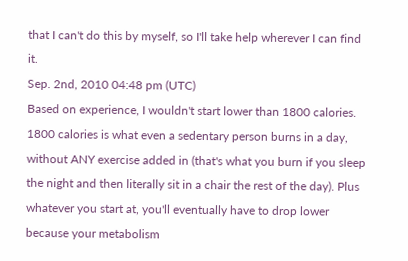that I can't do this by myself, so I'll take help wherever I can find it.
Sep. 2nd, 2010 04:48 pm (UTC)
Based on experience, I wouldn't start lower than 1800 calories. 1800 calories is what even a sedentary person burns in a day, without ANY exercise added in (that's what you burn if you sleep the night and then literally sit in a chair the rest of the day). Plus whatever you start at, you'll eventually have to drop lower because your metabolism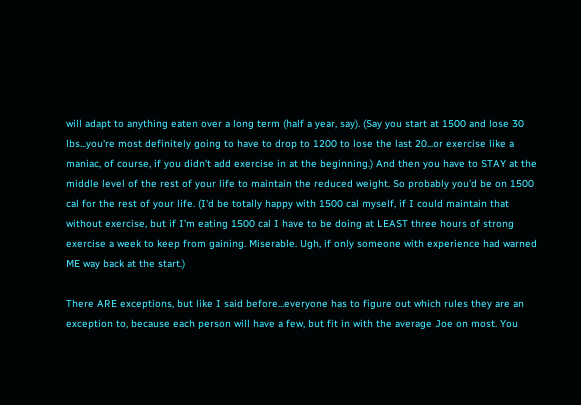will adapt to anything eaten over a long term (half a year, say). (Say you start at 1500 and lose 30 lbs...you're most definitely going to have to drop to 1200 to lose the last 20...or exercise like a maniac, of course, if you didn't add exercise in at the beginning.) And then you have to STAY at the middle level of the rest of your life to maintain the reduced weight. So probably you'd be on 1500 cal for the rest of your life. (I'd be totally happy with 1500 cal myself, if I could maintain that without exercise, but if I'm eating 1500 cal I have to be doing at LEAST three hours of strong exercise a week to keep from gaining. Miserable. Ugh, if only someone with experience had warned ME way back at the start.)

There ARE exceptions, but like I said before...everyone has to figure out which rules they are an exception to, because each person will have a few, but fit in with the average Joe on most. You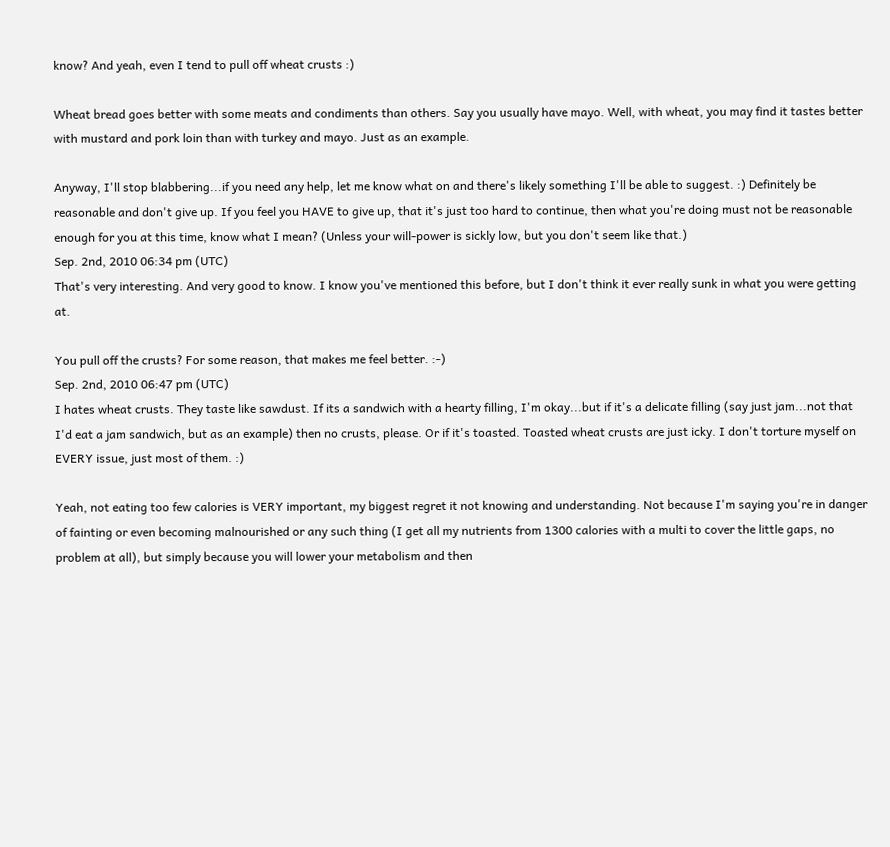know? And yeah, even I tend to pull off wheat crusts :)

Wheat bread goes better with some meats and condiments than others. Say you usually have mayo. Well, with wheat, you may find it tastes better with mustard and pork loin than with turkey and mayo. Just as an example.

Anyway, I'll stop blabbering...if you need any help, let me know what on and there's likely something I'll be able to suggest. :) Definitely be reasonable and don't give up. If you feel you HAVE to give up, that it's just too hard to continue, then what you're doing must not be reasonable enough for you at this time, know what I mean? (Unless your will-power is sickly low, but you don't seem like that.)
Sep. 2nd, 2010 06:34 pm (UTC)
That's very interesting. And very good to know. I know you've mentioned this before, but I don't think it ever really sunk in what you were getting at.

You pull off the crusts? For some reason, that makes me feel better. :-)
Sep. 2nd, 2010 06:47 pm (UTC)
I hates wheat crusts. They taste like sawdust. If its a sandwich with a hearty filling, I'm okay...but if it's a delicate filling (say just jam...not that I'd eat a jam sandwich, but as an example) then no crusts, please. Or if it's toasted. Toasted wheat crusts are just icky. I don't torture myself on EVERY issue, just most of them. :)

Yeah, not eating too few calories is VERY important, my biggest regret it not knowing and understanding. Not because I'm saying you're in danger of fainting or even becoming malnourished or any such thing (I get all my nutrients from 1300 calories with a multi to cover the little gaps, no problem at all), but simply because you will lower your metabolism and then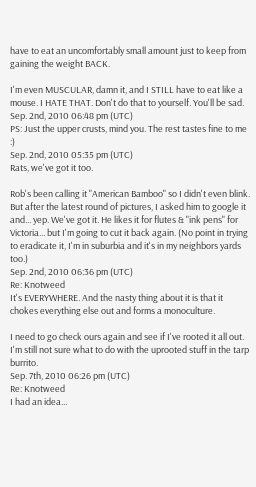have to eat an uncomfortably small amount just to keep from gaining the weight BACK.

I'm even MUSCULAR, damn it, and I STILL have to eat like a mouse. I HATE THAT. Don't do that to yourself. You'll be sad.
Sep. 2nd, 2010 06:48 pm (UTC)
PS: Just the upper crusts, mind you. The rest tastes fine to me :)
Sep. 2nd, 2010 05:35 pm (UTC)
Rats, we've got it too.

Rob's been calling it "American Bamboo" so I didn't even blink. But after the latest round of pictures, I asked him to google it and... yep. We've got it. He likes it for flutes & "ink pens" for Victoria... but I'm going to cut it back again. (No point in trying to eradicate it, I'm in suburbia and it's in my neighbors yards too.)
Sep. 2nd, 2010 06:36 pm (UTC)
Re: Knotweed
It's EVERYWHERE. And the nasty thing about it is that it chokes everything else out and forms a monoculture.

I need to go check ours again and see if I've rooted it all out. I'm still not sure what to do with the uprooted stuff in the tarp burrito.
Sep. 7th, 2010 06:26 pm (UTC)
Re: Knotweed
I had an idea...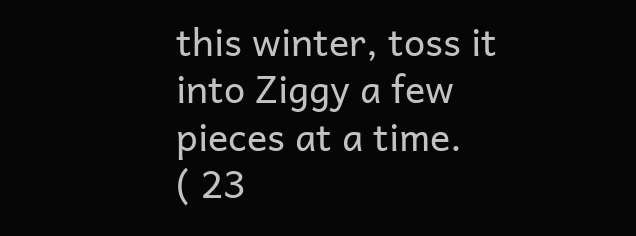this winter, toss it into Ziggy a few pieces at a time.
( 23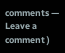comments — Leave a comment )